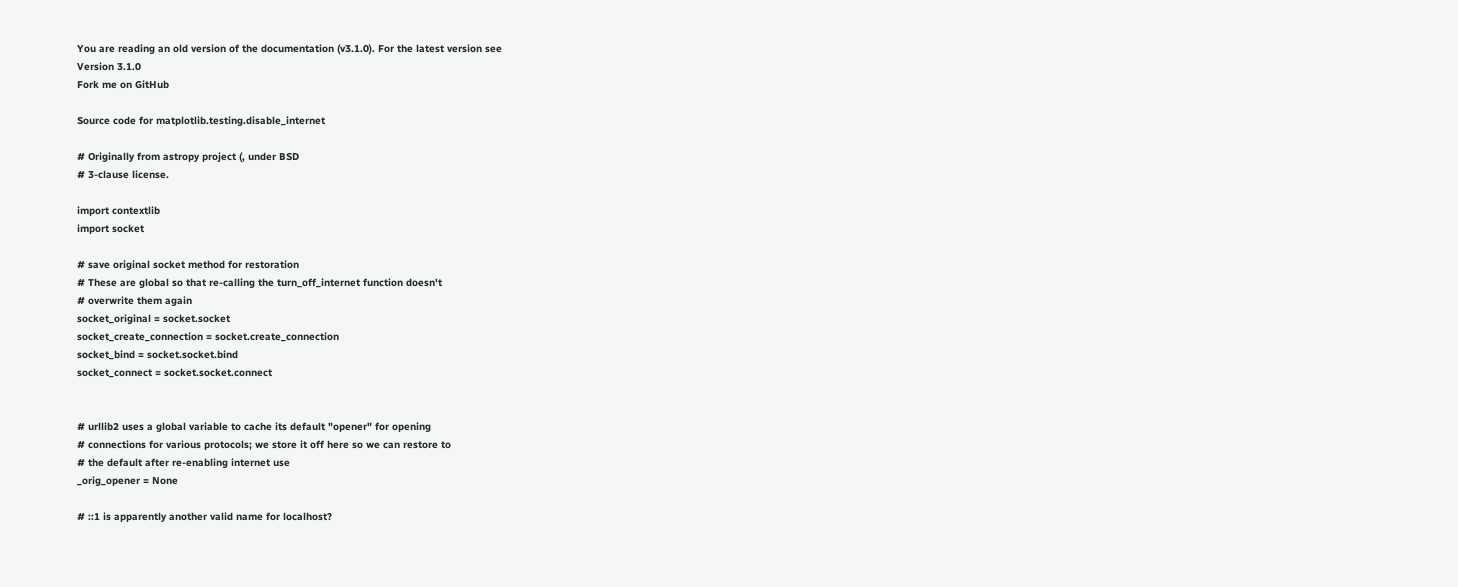You are reading an old version of the documentation (v3.1.0). For the latest version see
Version 3.1.0
Fork me on GitHub

Source code for matplotlib.testing.disable_internet

# Originally from astropy project (, under BSD
# 3-clause license.

import contextlib
import socket

# save original socket method for restoration
# These are global so that re-calling the turn_off_internet function doesn't
# overwrite them again
socket_original = socket.socket
socket_create_connection = socket.create_connection
socket_bind = socket.socket.bind
socket_connect = socket.socket.connect


# urllib2 uses a global variable to cache its default "opener" for opening
# connections for various protocols; we store it off here so we can restore to
# the default after re-enabling internet use
_orig_opener = None

# ::1 is apparently another valid name for localhost?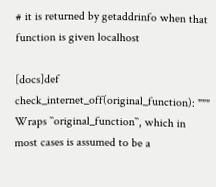# it is returned by getaddrinfo when that function is given localhost

[docs]def check_internet_off(original_function): """ Wraps ``original_function``, which in most cases is assumed to be a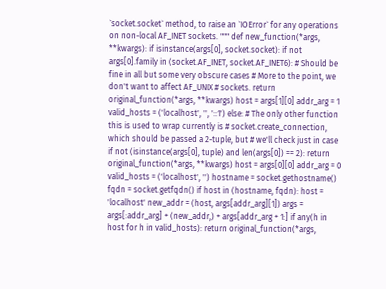`socket.socket` method, to raise an `IOError` for any operations on non-local AF_INET sockets. """ def new_function(*args, **kwargs): if isinstance(args[0], socket.socket): if not args[0].family in (socket.AF_INET, socket.AF_INET6): # Should be fine in all but some very obscure cases # More to the point, we don't want to affect AF_UNIX # sockets. return original_function(*args, **kwargs) host = args[1][0] addr_arg = 1 valid_hosts = ('localhost', '', '::1') else: # The only other function this is used to wrap currently is # socket.create_connection, which should be passed a 2-tuple, but # we'll check just in case if not (isinstance(args[0], tuple) and len(args[0]) == 2): return original_function(*args, **kwargs) host = args[0][0] addr_arg = 0 valid_hosts = ('localhost', '') hostname = socket.gethostname() fqdn = socket.getfqdn() if host in (hostname, fqdn): host = 'localhost' new_addr = (host, args[addr_arg][1]) args = args[:addr_arg] + (new_addr,) + args[addr_arg + 1:] if any(h in host for h in valid_hosts): return original_function(*args,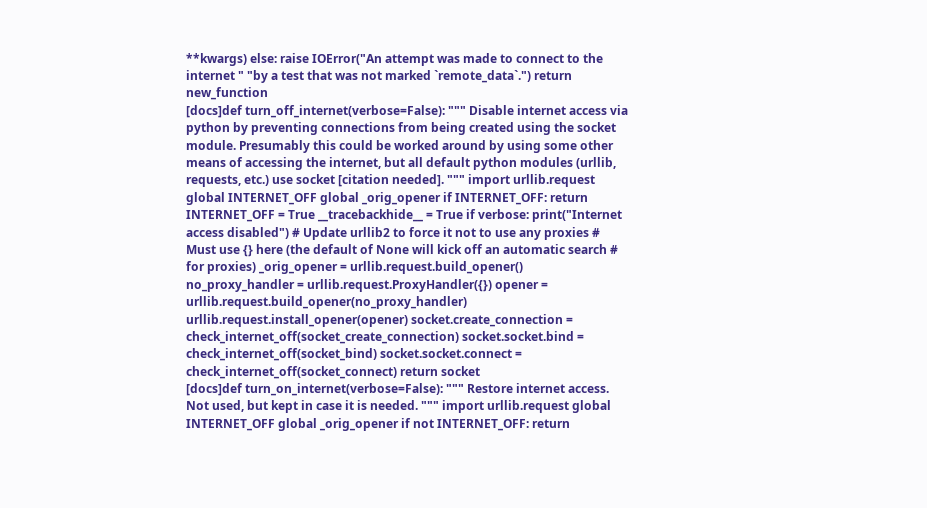**kwargs) else: raise IOError("An attempt was made to connect to the internet " "by a test that was not marked `remote_data`.") return new_function
[docs]def turn_off_internet(verbose=False): """ Disable internet access via python by preventing connections from being created using the socket module. Presumably this could be worked around by using some other means of accessing the internet, but all default python modules (urllib, requests, etc.) use socket [citation needed]. """ import urllib.request global INTERNET_OFF global _orig_opener if INTERNET_OFF: return INTERNET_OFF = True __tracebackhide__ = True if verbose: print("Internet access disabled") # Update urllib2 to force it not to use any proxies # Must use {} here (the default of None will kick off an automatic search # for proxies) _orig_opener = urllib.request.build_opener() no_proxy_handler = urllib.request.ProxyHandler({}) opener = urllib.request.build_opener(no_proxy_handler) urllib.request.install_opener(opener) socket.create_connection = check_internet_off(socket_create_connection) socket.socket.bind = check_internet_off(socket_bind) socket.socket.connect = check_internet_off(socket_connect) return socket
[docs]def turn_on_internet(verbose=False): """ Restore internet access. Not used, but kept in case it is needed. """ import urllib.request global INTERNET_OFF global _orig_opener if not INTERNET_OFF: return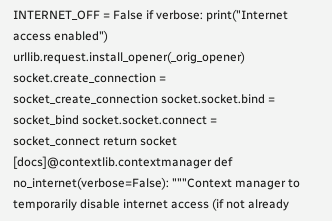INTERNET_OFF = False if verbose: print("Internet access enabled") urllib.request.install_opener(_orig_opener) socket.create_connection = socket_create_connection socket.socket.bind = socket_bind socket.socket.connect = socket_connect return socket
[docs]@contextlib.contextmanager def no_internet(verbose=False): """Context manager to temporarily disable internet access (if not already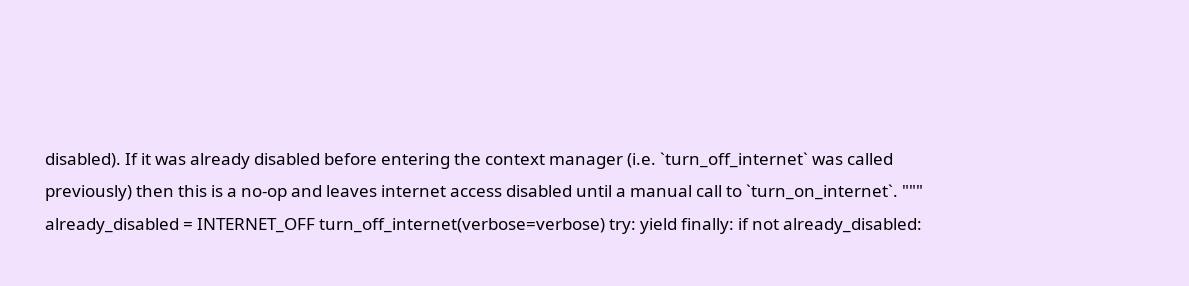disabled). If it was already disabled before entering the context manager (i.e. `turn_off_internet` was called previously) then this is a no-op and leaves internet access disabled until a manual call to `turn_on_internet`. """ already_disabled = INTERNET_OFF turn_off_internet(verbose=verbose) try: yield finally: if not already_disabled: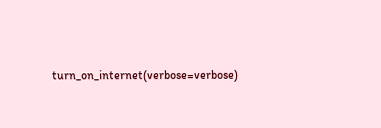turn_on_internet(verbose=verbose)